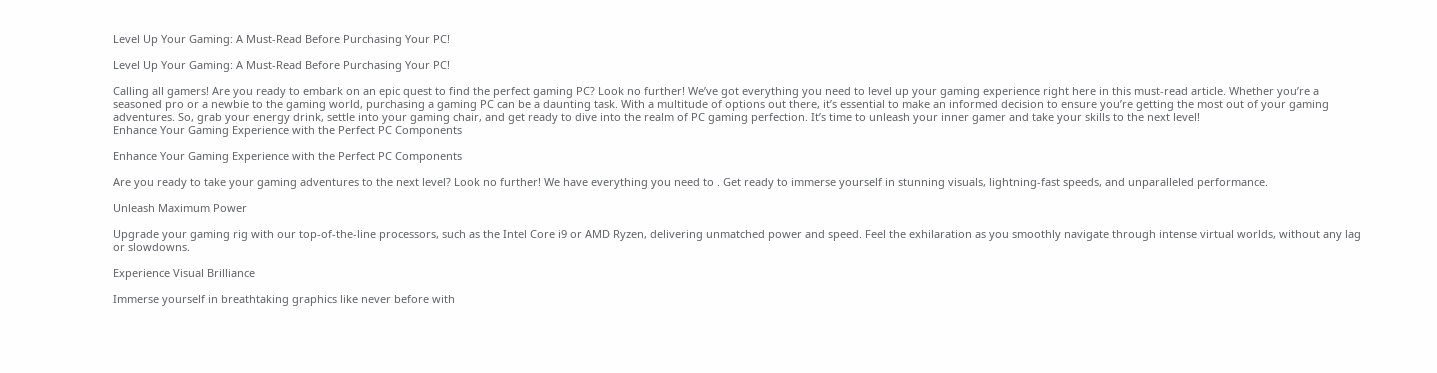Level Up Your Gaming: A Must-Read Before Purchasing Your PC!

Level Up Your Gaming: A Must-Read Before Purchasing Your PC!

Calling all gamers! Are you ready to embark on an epic quest to find the perfect gaming PC? Look no further! We’ve got everything you need to level up your gaming experience right here in this must-read article. Whether you’re a seasoned pro or a newbie to the gaming world, purchasing a gaming PC can be a daunting task. With a multitude of options out there, it’s essential to make an informed decision to ensure you’re getting the most out of your gaming adventures. So, grab your energy drink, settle into your gaming chair, and get ready to dive into the realm of PC gaming perfection. It’s time to unleash your inner gamer and take your skills to the next level!
Enhance Your Gaming Experience with the Perfect PC Components

Enhance Your Gaming Experience with the Perfect PC Components

Are you ready to take your gaming adventures to the next level? Look no further! We have everything you need to . Get ready to immerse yourself in stunning visuals, lightning-fast speeds, and unparalleled performance.

Unleash Maximum Power

Upgrade your gaming rig with our top-of-the-line processors, such as the Intel Core i9 or AMD Ryzen, delivering unmatched power and speed. Feel the exhilaration as you smoothly navigate through intense virtual worlds, without any lag or slowdowns.

Experience Visual Brilliance

Immerse yourself in breathtaking graphics like never before with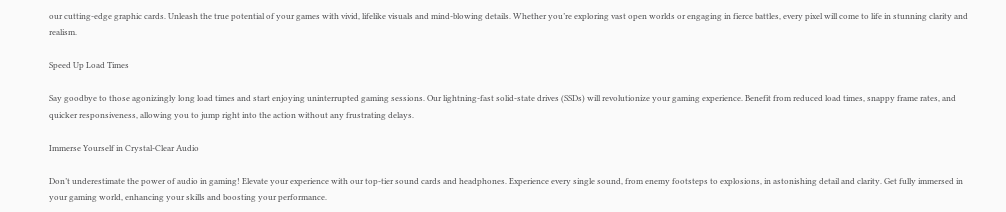our cutting-edge graphic cards. Unleash the true potential of your games with vivid, lifelike visuals and mind-blowing details. Whether you’re exploring vast open worlds or engaging in fierce battles, every pixel will come to life in stunning clarity and realism.

Speed Up Load Times

Say goodbye to those agonizingly long load times and start enjoying uninterrupted gaming sessions. Our lightning-fast solid-state drives (SSDs) will revolutionize your gaming experience. Benefit from reduced load times, snappy frame rates, and quicker responsiveness, allowing you to jump right into the action without any frustrating delays.

Immerse Yourself in Crystal-Clear Audio

Don’t underestimate the power of audio in gaming! Elevate your experience with our top-tier sound cards and headphones. Experience every single sound, from enemy footsteps to explosions, in astonishing detail and clarity. Get fully immersed in your gaming world, enhancing your skills and boosting your performance.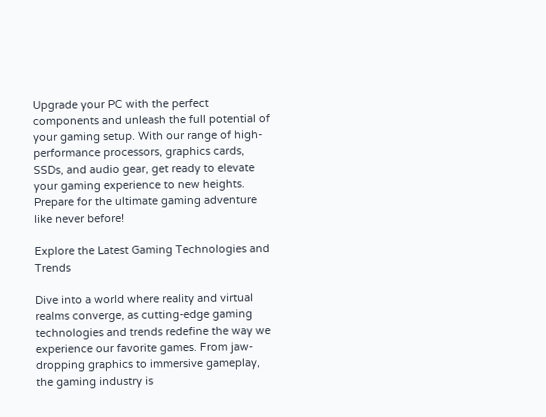Upgrade your PC with the perfect components and unleash the full potential of your gaming setup. With our range of high-performance processors, graphics cards, SSDs, and audio gear, get ready to elevate your gaming experience to new heights. Prepare for the ultimate gaming adventure like never before!

Explore the Latest Gaming Technologies and Trends

Dive into a world where reality and virtual realms converge, as cutting-edge gaming technologies and trends redefine the way we experience our favorite games. From jaw-dropping graphics to immersive gameplay, the gaming industry is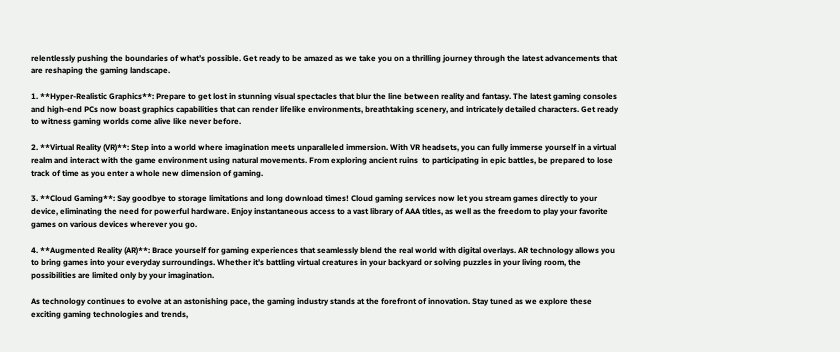relentlessly pushing the boundaries of what’s possible. Get ready to be amazed as we take you on a thrilling journey through the latest advancements that are reshaping the gaming landscape.

1. **Hyper-Realistic Graphics**: Prepare to get lost in stunning visual spectacles that blur the line between reality and fantasy. The latest gaming consoles and high-end PCs now boast graphics capabilities that can render lifelike environments, breathtaking scenery, and intricately detailed characters. Get ready to witness gaming worlds come alive like never before.

2. **Virtual Reality (VR)**: Step into a world where imagination meets unparalleled immersion. With VR headsets, you can fully immerse yourself in a virtual realm and interact with the game environment using natural movements. From exploring ancient ruins  to participating in epic battles, be prepared to lose track of time as you enter a whole new dimension of gaming.

3. **Cloud Gaming**: Say goodbye to storage limitations and long download times! Cloud gaming services now let you stream games directly to your device, eliminating the need for powerful hardware. Enjoy instantaneous access to a vast library of AAA titles, as well as the freedom to play your favorite games on various devices wherever you go.

4. **Augmented Reality (AR)**: Brace yourself for gaming experiences that seamlessly blend the real world with digital overlays. AR technology allows you to bring games into your everyday surroundings. Whether it’s battling virtual creatures in your backyard or solving puzzles in your living room, the possibilities are limited only by your imagination.

As technology continues to evolve at an astonishing pace, the gaming industry stands at the forefront of innovation. Stay tuned as we explore these exciting gaming technologies and trends,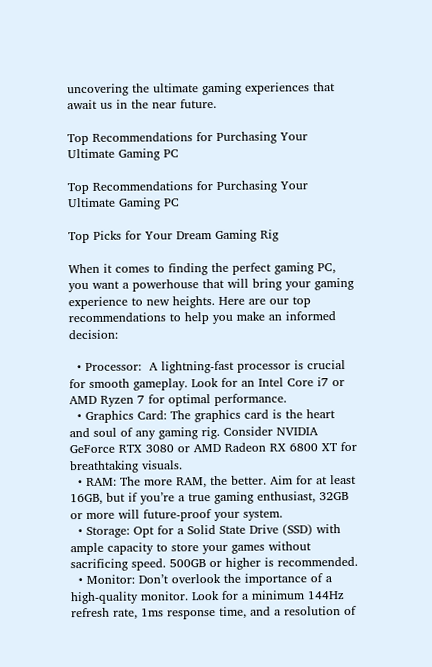uncovering the ultimate gaming experiences that await us in the near future.

Top Recommendations for Purchasing Your Ultimate Gaming PC

Top Recommendations for Purchasing Your Ultimate Gaming PC

Top Picks for Your Dream Gaming Rig

When it comes to finding the perfect gaming PC, you want a powerhouse that will bring your gaming experience to new heights. Here are our top recommendations to help you make an informed decision:

  • Processor:  A lightning-fast processor is crucial for smooth gameplay. Look for an Intel Core i7 or AMD Ryzen 7 for optimal performance.
  • Graphics Card: The graphics card is the heart and soul of any gaming rig. Consider NVIDIA GeForce RTX 3080 or AMD Radeon RX 6800 XT for breathtaking visuals.
  • RAM: The more RAM, the better. Aim for at least 16GB, but if you’re a true gaming enthusiast, 32GB or more will future-proof your system.
  • Storage: Opt for a Solid State Drive (SSD) with ample capacity to store your games without sacrificing speed. 500GB or higher is recommended.
  • Monitor: Don’t overlook the importance of a high-quality monitor. Look for a minimum 144Hz refresh rate, 1ms response time, and a resolution of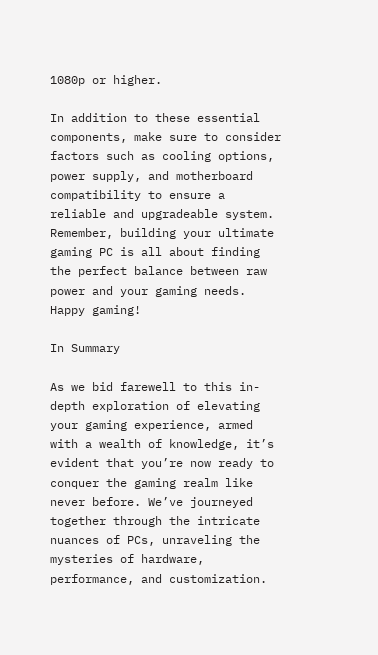1080p or higher.

In addition to these essential components, make sure to consider factors such as cooling options, power supply, and motherboard compatibility to ensure a reliable and upgradeable system. Remember, building your ultimate gaming PC is all about finding the perfect balance between raw power and your gaming needs. Happy gaming!

In Summary

As we bid farewell to this in-depth exploration of elevating your gaming experience, armed with a wealth of knowledge, it’s evident that you’re now ready to conquer the gaming realm like never before. We’ve journeyed together through the intricate nuances of PCs, unraveling the mysteries of hardware, performance, and customization.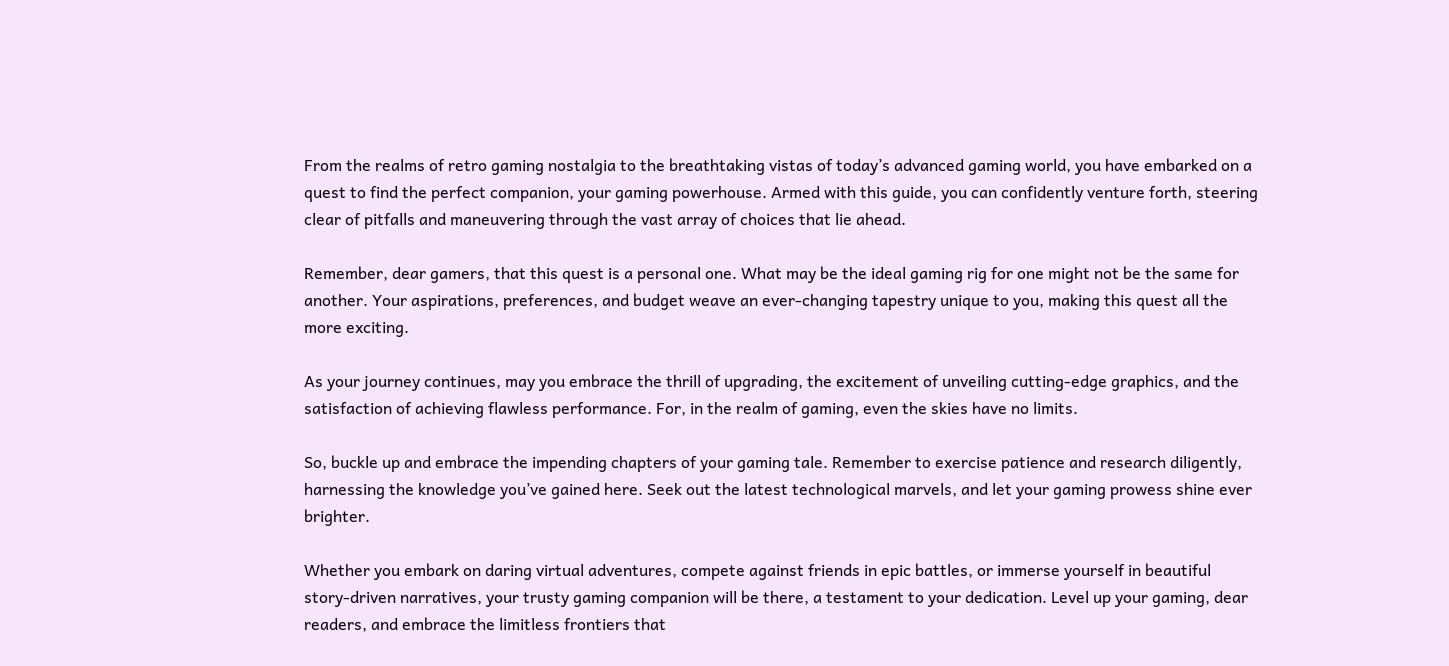From the realms of retro gaming nostalgia to the breathtaking vistas of today’s advanced gaming world, you have embarked on a quest to find the perfect companion, your gaming powerhouse. Armed with this guide, you can confidently venture forth, steering clear of pitfalls and maneuvering through the vast array of choices that lie ahead.

Remember, dear gamers, that this quest is a personal one. What may be the ideal gaming rig for one might not be the same for another. Your aspirations, preferences, and budget weave an ever-changing tapestry unique to you, making this quest all the more exciting.

As your journey continues, may you embrace the thrill of upgrading, the excitement of unveiling cutting-edge graphics, and the satisfaction of achieving flawless performance. For, in the realm of gaming, even the skies have no limits.

So, buckle up and embrace the impending chapters of your gaming tale. Remember to exercise patience and research diligently, harnessing the knowledge you’ve gained here. Seek out the latest technological marvels, and let your gaming prowess shine ever brighter.

Whether you embark on daring virtual adventures, compete against friends in epic battles, or immerse yourself in beautiful story-driven narratives, your trusty gaming companion will be there, a testament to your dedication. Level up your gaming, dear readers, and embrace the limitless frontiers that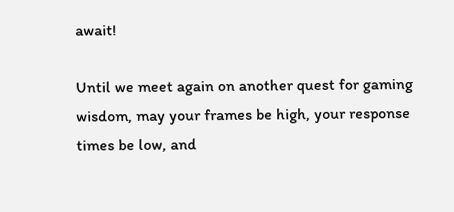await!

Until we meet again on another quest for gaming wisdom, may your frames be high, your response times be low, and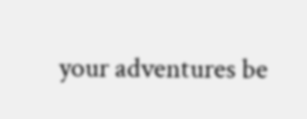your adventures be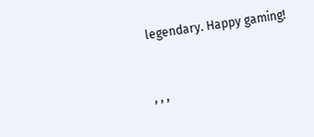legendary. Happy gaming!



, , ,